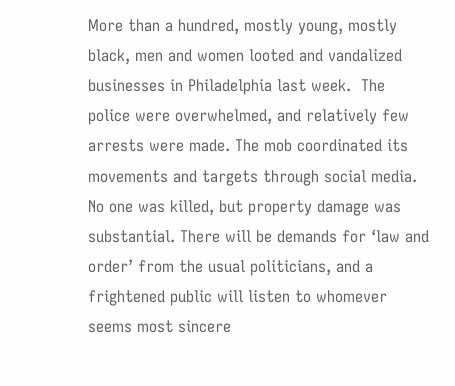More than a hundred, mostly young, mostly black, men and women looted and vandalized businesses in Philadelphia last week.  The police were overwhelmed, and relatively few arrests were made. The mob coordinated its movements and targets through social media. No one was killed, but property damage was substantial. There will be demands for ‘law and order’ from the usual politicians, and a frightened public will listen to whomever seems most sincere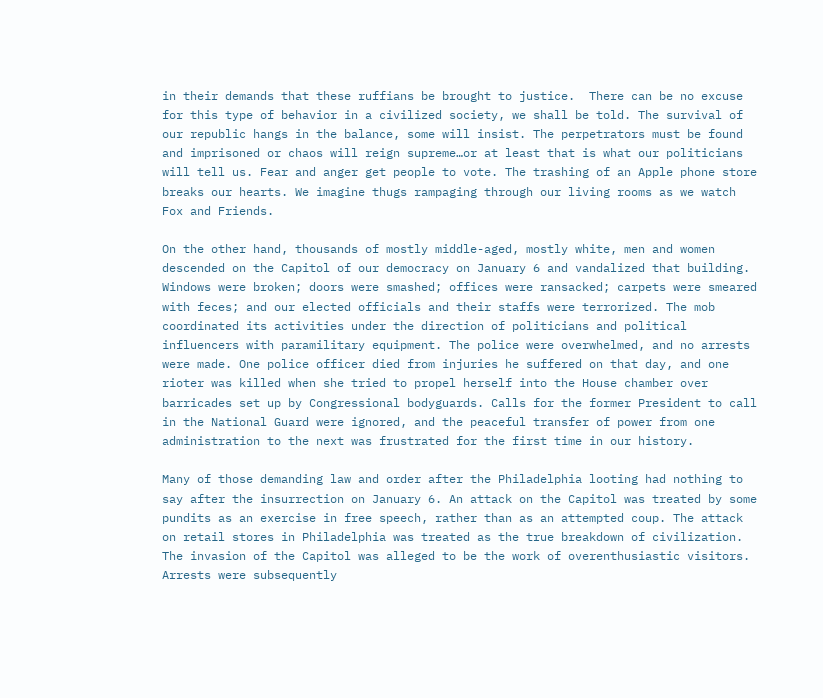in their demands that these ruffians be brought to justice.  There can be no excuse for this type of behavior in a civilized society, we shall be told. The survival of our republic hangs in the balance, some will insist. The perpetrators must be found and imprisoned or chaos will reign supreme…or at least that is what our politicians will tell us. Fear and anger get people to vote. The trashing of an Apple phone store breaks our hearts. We imagine thugs rampaging through our living rooms as we watch Fox and Friends.

On the other hand, thousands of mostly middle-aged, mostly white, men and women descended on the Capitol of our democracy on January 6 and vandalized that building. Windows were broken; doors were smashed; offices were ransacked; carpets were smeared with feces; and our elected officials and their staffs were terrorized. The mob coordinated its activities under the direction of politicians and political influencers with paramilitary equipment. The police were overwhelmed, and no arrests were made. One police officer died from injuries he suffered on that day, and one rioter was killed when she tried to propel herself into the House chamber over barricades set up by Congressional bodyguards. Calls for the former President to call in the National Guard were ignored, and the peaceful transfer of power from one administration to the next was frustrated for the first time in our history.

Many of those demanding law and order after the Philadelphia looting had nothing to say after the insurrection on January 6. An attack on the Capitol was treated by some pundits as an exercise in free speech, rather than as an attempted coup. The attack on retail stores in Philadelphia was treated as the true breakdown of civilization. The invasion of the Capitol was alleged to be the work of overenthusiastic visitors. Arrests were subsequently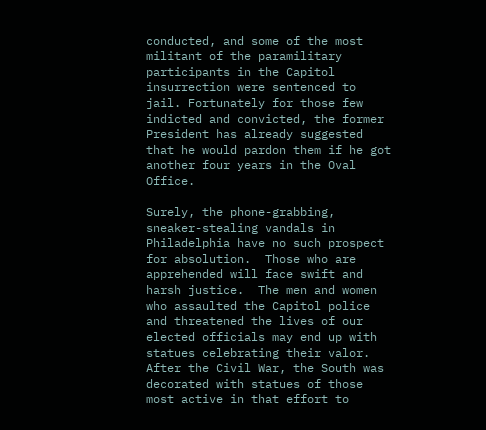conducted, and some of the most militant of the paramilitary participants in the Capitol insurrection were sentenced to jail. Fortunately for those few indicted and convicted, the former President has already suggested that he would pardon them if he got another four years in the Oval Office.

Surely, the phone-grabbing, sneaker-stealing vandals in Philadelphia have no such prospect for absolution.  Those who are apprehended will face swift and harsh justice.  The men and women who assaulted the Capitol police and threatened the lives of our elected officials may end up with statues celebrating their valor. After the Civil War, the South was decorated with statues of those most active in that effort to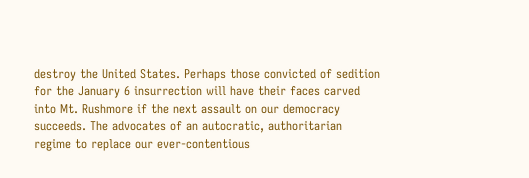destroy the United States. Perhaps those convicted of sedition for the January 6 insurrection will have their faces carved into Mt. Rushmore if the next assault on our democracy succeeds. The advocates of an autocratic, authoritarian regime to replace our ever-contentious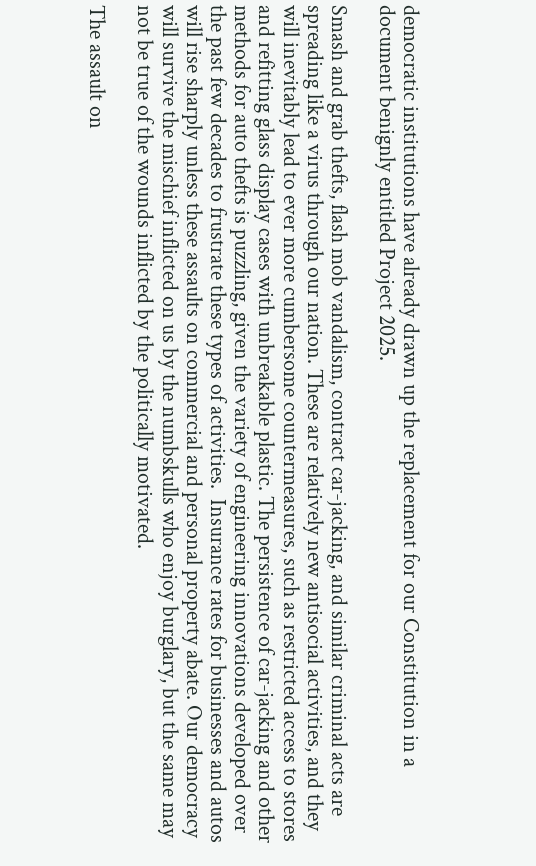democratic institutions have already drawn up the replacement for our Constitution in a document benignly entitled Project 2025.

Smash and grab thefts, flash mob vandalism, contract car-jacking, and similar criminal acts are spreading like a virus through our nation. These are relatively new antisocial activities, and they will inevitably lead to ever more cumbersome countermeasures, such as restricted access to stores and refitting glass display cases with unbreakable plastic. The persistence of car-jacking and other methods for auto thefts is puzzling, given the variety of engineering innovations developed over the past few decades to frustrate these types of activities.  Insurance rates for businesses and autos will rise sharply unless these assaults on commercial and personal property abate. Our democracy will survive the mischief inflicted on us by the numbskulls who enjoy burglary, but the same may not be true of the wounds inflicted by the politically motivated.

The assault on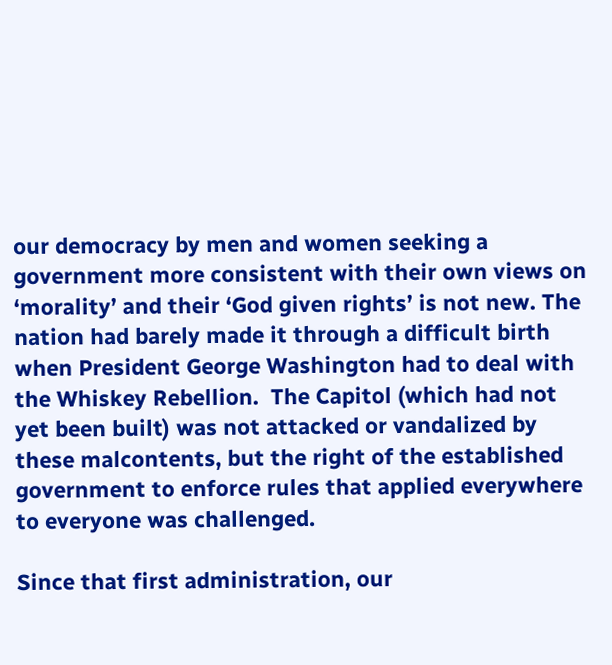our democracy by men and women seeking a government more consistent with their own views on ‘morality’ and their ‘God given rights’ is not new. The nation had barely made it through a difficult birth when President George Washington had to deal with the Whiskey Rebellion.  The Capitol (which had not yet been built) was not attacked or vandalized by these malcontents, but the right of the established government to enforce rules that applied everywhere to everyone was challenged.

Since that first administration, our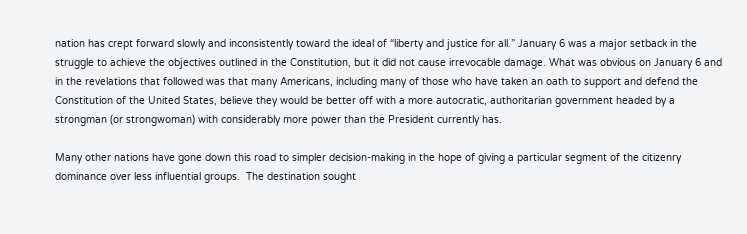nation has crept forward slowly and inconsistently toward the ideal of “liberty and justice for all.” January 6 was a major setback in the struggle to achieve the objectives outlined in the Constitution, but it did not cause irrevocable damage. What was obvious on January 6 and in the revelations that followed was that many Americans, including many of those who have taken an oath to support and defend the Constitution of the United States, believe they would be better off with a more autocratic, authoritarian government headed by a strongman (or strongwoman) with considerably more power than the President currently has.

Many other nations have gone down this road to simpler decision-making in the hope of giving a particular segment of the citizenry dominance over less influential groups.  The destination sought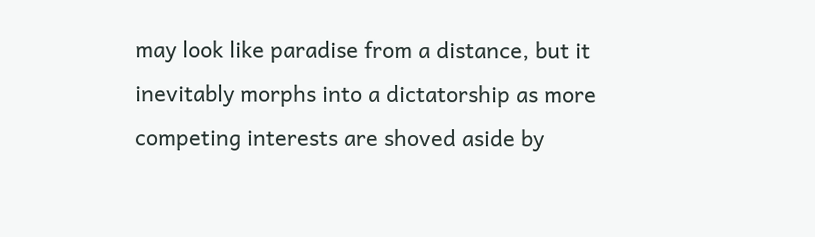may look like paradise from a distance, but it inevitably morphs into a dictatorship as more competing interests are shoved aside by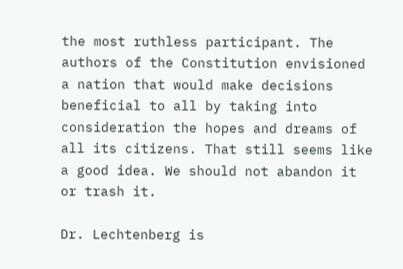the most ruthless participant. The authors of the Constitution envisioned a nation that would make decisions beneficial to all by taking into consideration the hopes and dreams of all its citizens. That still seems like a good idea. We should not abandon it or trash it.

Dr. Lechtenberg is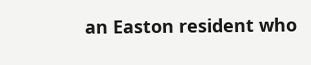an Easton resident who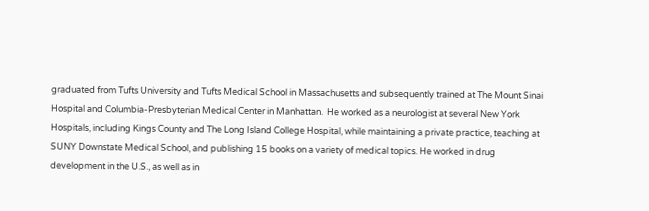graduated from Tufts University and Tufts Medical School in Massachusetts and subsequently trained at The Mount Sinai Hospital and Columbia-Presbyterian Medical Center in Manhattan.  He worked as a neurologist at several New York Hospitals, including Kings County and The Long Island College Hospital, while maintaining a private practice, teaching at SUNY Downstate Medical School, and publishing 15 books on a variety of medical topics. He worked in drug development in the U.S., as well as in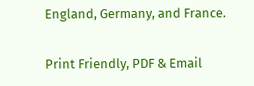England, Germany, and France.

Print Friendly, PDF & Email